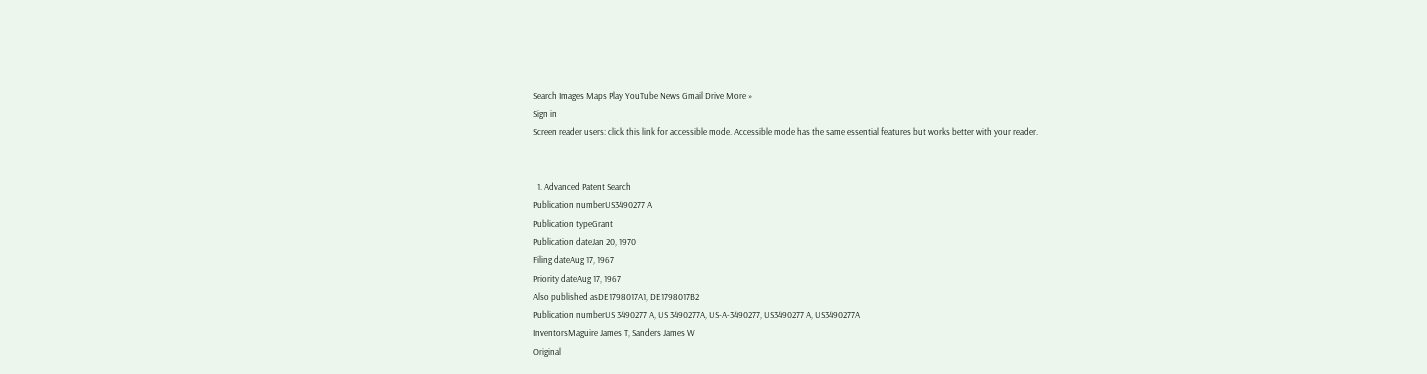Search Images Maps Play YouTube News Gmail Drive More »
Sign in
Screen reader users: click this link for accessible mode. Accessible mode has the same essential features but works better with your reader.


  1. Advanced Patent Search
Publication numberUS3490277 A
Publication typeGrant
Publication dateJan 20, 1970
Filing dateAug 17, 1967
Priority dateAug 17, 1967
Also published asDE1798017A1, DE1798017B2
Publication numberUS 3490277 A, US 3490277A, US-A-3490277, US3490277 A, US3490277A
InventorsMaguire James T, Sanders James W
Original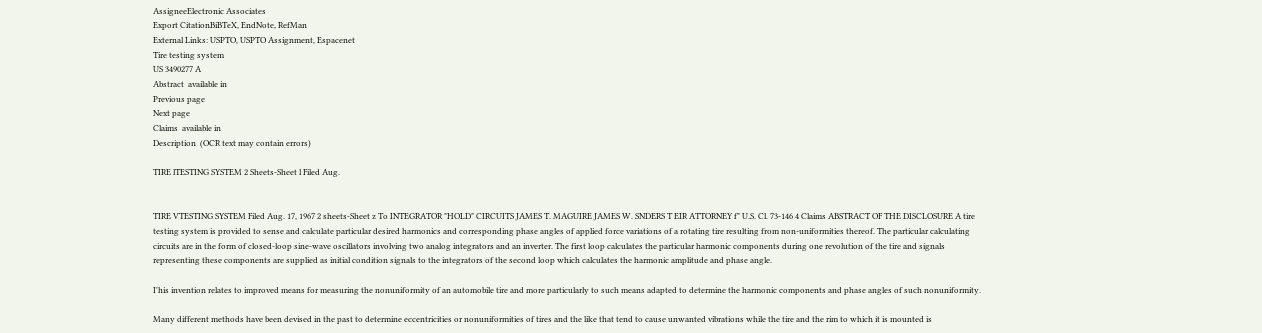AssigneeElectronic Associates
Export CitationBiBTeX, EndNote, RefMan
External Links: USPTO, USPTO Assignment, Espacenet
Tire testing system
US 3490277 A
Abstract  available in
Previous page
Next page
Claims  available in
Description  (OCR text may contain errors)

TIRE lTESTING SYSTEM 2 Sheets-Sheet l Filed Aug.


TIRE VTESTING SYSTEM Filed Aug. 17, 1967 2 sheets-Sheet z To INTEGRATOR "HOLD" CIRCUITS JAMES T. MAGUIRE JAMES W. SNDERS T EIR ATTORNEY f" U.S. Cl. 73-146 4 Claims ABSTRACT OF THE DISCLOSURE A tire testing system is provided to sense and calculate particular desired harmonics and corresponding phase angles of applied force variations of a rotating tire resulting from non-uniformities thereof. The particular calculating circuits are in the form of closed-loop sine-wave oscillators involving two analog integrators and an inverter. The first loop calculates the particular harmonic components during one revolution of the tire and signals representing these components are supplied as initial condition signals to the integrators of the second loop which calculates the harmonic amplitude and phase angle.

I'his invention relates to improved means for measuring the nonuniformity of an automobile tire and more particularly to such means adapted to determine the harmonic components and phase angles of such nonuniformity.

Many different methods have been devised in the past to determine eccentricities or nonuniformities of tires and the like that tend to cause unwanted vibrations while the tire and the rim to which it is mounted is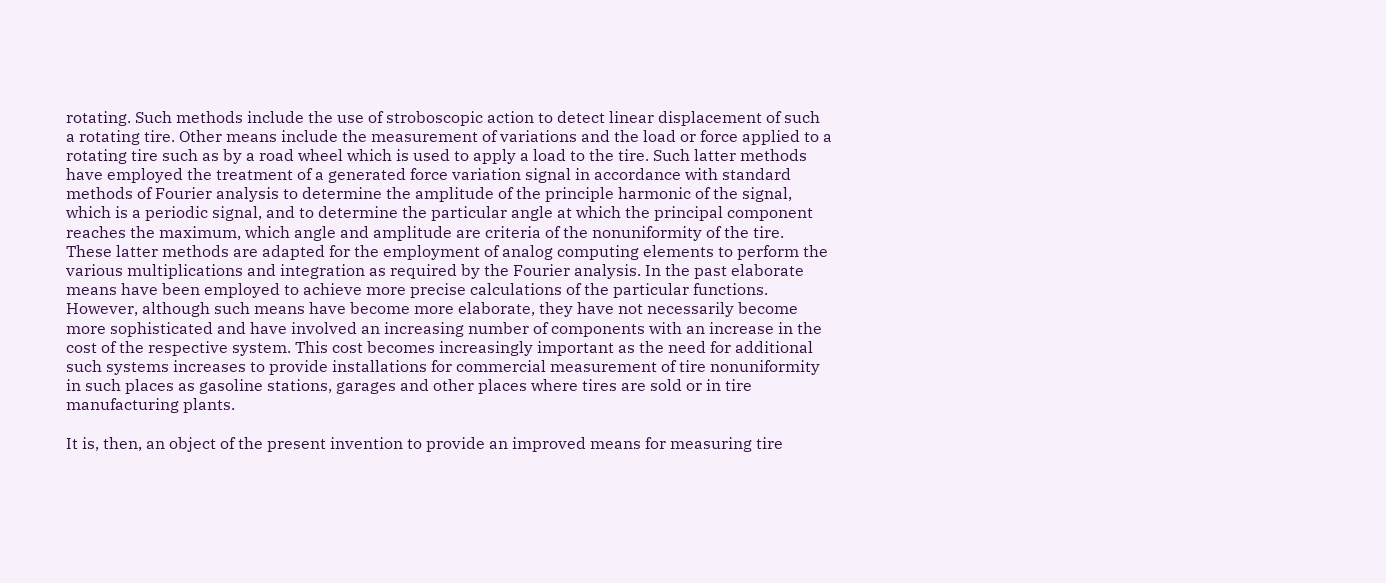rotating. Such methods include the use of stroboscopic action to detect linear displacement of such a rotating tire. Other means include the measurement of variations and the load or force applied to a rotating tire such as by a road wheel which is used to apply a load to the tire. Such latter methods have employed the treatment of a generated force variation signal in accordance with standard methods of Fourier analysis to determine the amplitude of the principle harmonic of the signal, which is a periodic signal, and to determine the particular angle at which the principal component reaches the maximum, which angle and amplitude are criteria of the nonuniformity of the tire. These latter methods are adapted for the employment of analog computing elements to perform the various multiplications and integration as required by the Fourier analysis. In the past elaborate means have been employed to achieve more precise calculations of the particular functions. However, although such means have become more elaborate, they have not necessarily become more sophisticated and have involved an increasing number of components with an increase in the cost of the respective system. This cost becomes increasingly important as the need for additional such systems increases to provide installations for commercial measurement of tire nonuniformity in such places as gasoline stations, garages and other places where tires are sold or in tire manufacturing plants.

It is, then, an object of the present invention to provide an improved means for measuring tire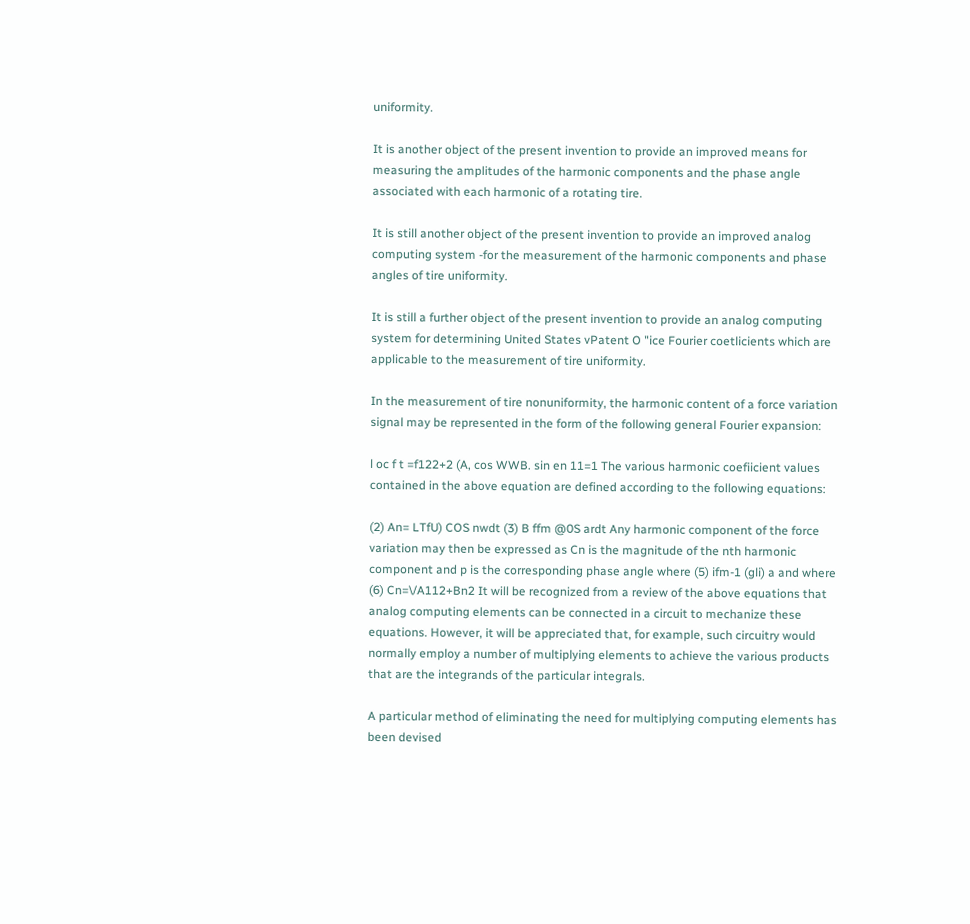uniformity.

It is another object of the present invention to provide an improved means for measuring the amplitudes of the harmonic components and the phase angle associated with each harmonic of a rotating tire.

It is still another object of the present invention to provide an improved analog computing system -for the measurement of the harmonic components and phase angles of tire uniformity.

It is still a further object of the present invention to provide an analog computing system for determining United States vPatent O "ice Fourier coetlicients which are applicable to the measurement of tire uniformity.

In the measurement of tire nonuniformity, the harmonic content of a force variation signal may be represented in the form of the following general Fourier expansion:

l oc f t =f122+2 (A, cos WWB. sin en 11=1 The various harmonic coefiicient values contained in the above equation are defined according to the following equations:

(2) An= LTfU) COS nwdt (3) B ffm @0S ardt Any harmonic component of the force variation may then be expressed as Cn is the magnitude of the nth harmonic component and p is the corresponding phase angle where (5) ifm-1 (gli) a and where (6) Cn=\/A112+Bn2 It will be recognized from a review of the above equations that analog computing elements can be connected in a circuit to mechanize these equations. However, it will be appreciated that, for example, such circuitry would normally employ a number of multiplying elements to achieve the various products that are the integrands of the particular integrals.

A particular method of eliminating the need for multiplying computing elements has been devised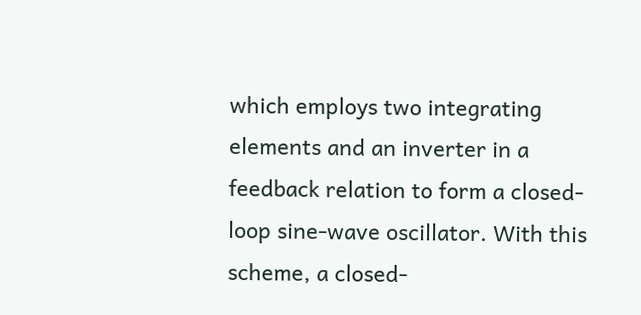which employs two integrating elements and an inverter in a feedback relation to form a closed-loop sine-wave oscillator. With this scheme, a closed-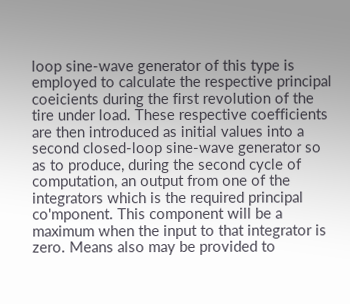loop sine-wave generator of this type is employed to calculate the respective principal coeicients during the first revolution of the tire under load. These respective coefficients are then introduced as initial values into a second closed-loop sine-wave generator so as to produce, during the second cycle of computation, an output from one of the integrators which is the required principal co'mponent. This component will be a maximum when the input to that integrator is zero. Means also may be provided to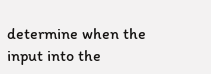determine when the input into the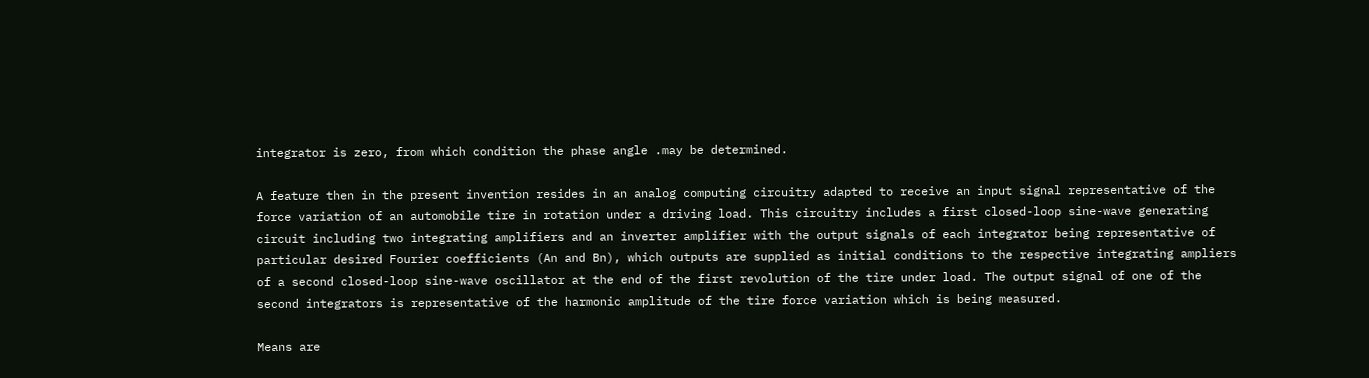integrator is zero, from which condition the phase angle .may be determined.

A feature then in the present invention resides in an analog computing circuitry adapted to receive an input signal representative of the force variation of an automobile tire in rotation under a driving load. This circuitry includes a first closed-loop sine-wave generating circuit including two integrating amplifiers and an inverter amplifier with the output signals of each integrator being representative of particular desired Fourier coefficients (An and Bn), which outputs are supplied as initial conditions to the respective integrating ampliers of a second closed-loop sine-wave oscillator at the end of the first revolution of the tire under load. The output signal of one of the second integrators is representative of the harmonic amplitude of the tire force variation which is being measured.

Means are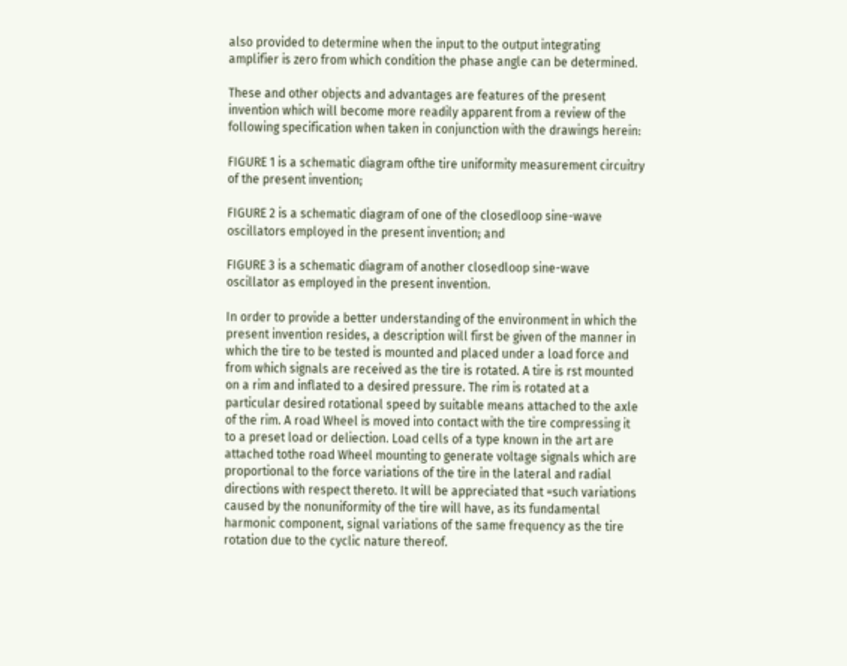also provided to determine when the input to the output integrating amplifier is zero from which condition the phase angle can be determined.

These and other objects and advantages are features of the present invention which will become more readily apparent from a review of the following specification when taken in conjunction with the drawings herein:

FIGURE 1 is a schematic diagram ofthe tire uniformity measurement circuitry of the present invention;

FIGURE 2 is a schematic diagram of one of the closedloop sine-wave oscillators employed in the present invention; and

FIGURE 3 is a schematic diagram of another closedloop sine-wave oscillator as employed in the present invention.

In order to provide a better understanding of the environment in which the present invention resides, a description will first be given of the manner in which the tire to be tested is mounted and placed under a load force and from which signals are received as the tire is rotated. A tire is rst mounted on a rim and inflated to a desired pressure. The rim is rotated at a particular desired rotational speed by suitable means attached to the axle of the rim. A road Wheel is moved into contact with the tire compressing it to a preset load or deliection. Load cells of a type known in the art are attached tothe road Wheel mounting to generate voltage signals which are proportional to the force variations of the tire in the lateral and radial directions with respect thereto. It will be appreciated that =such variations caused by the nonuniformity of the tire will have, as its fundamental harmonic component, signal variations of the same frequency as the tire rotation due to the cyclic nature thereof.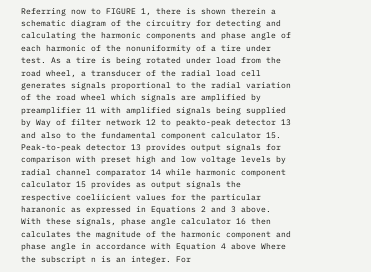Referring now to FIGURE 1, there is shown therein a schematic diagram of the circuitry for detecting and calculating the harmonic components and phase angle of each harmonic of the nonuniformity of a tire under test. As a tire is being rotated under load from the road wheel, a transducer of the radial load cell generates signals proportional to the radial variation of the road wheel which signals are amplified by preamplifier 11 with amplified signals being supplied by Way of filter network 12 to peakto-peak detector 13 and also to the fundamental component calculator 15. Peak-to-peak detector 13 provides output signals for comparison with preset high and low voltage levels by radial channel comparator 14 while harmonic component calculator 15 provides as output signals the respective coeliicient values for the particular haranonic as expressed in Equations 2 and 3 above. With these signals, phase angle calculator 16 then calculates the magnitude of the harmonic component and phase angle in accordance with Equation 4 above Where the subscript n is an integer. For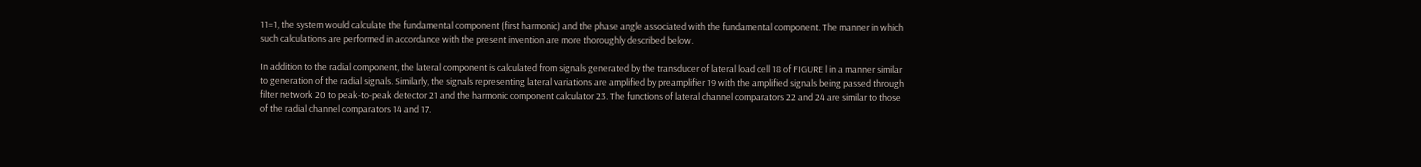11=1, the system would calculate the fundamental component (first harmonic) and the phase angle associated with the fundamental component. The manner in which such calculations are performed in accordance with the present invention are more thoroughly described below.

In addition to the radial component, the lateral component is calculated from signals generated by the transducer of lateral load cell 18 of FIGURE l in a manner similar to generation of the radial signals. Similarly, the signals representing lateral variations are amplified by preamplifier 19 with the amplified signals being passed through filter network 20 to peak-to-peak detector 21 and the harmonic component calculator 23. The functions of lateral channel comparators 22 and 24 are similar to those of the radial channel comparators 14 and 17.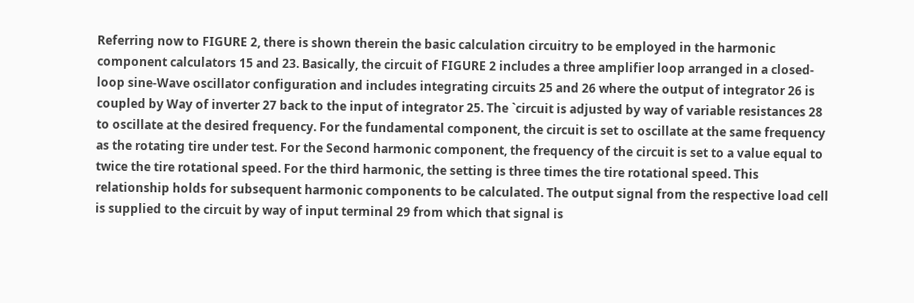Referring now to FIGURE 2, there is shown therein the basic calculation circuitry to be employed in the harmonic component calculators 15 and 23. Basically, the circuit of FIGURE 2 includes a three amplifier loop arranged in a closed-loop sine-Wave oscillator configuration and includes integrating circuits 25 and 26 where the output of integrator 26 is coupled by Way of inverter 27 back to the input of integrator 25. The `circuit is adjusted by way of variable resistances 28 to oscillate at the desired frequency. For the fundamental component, the circuit is set to oscillate at the same frequency as the rotating tire under test. For the Second harmonic component, the frequency of the circuit is set to a value equal to twice the tire rotational speed. For the third harmonic, the setting is three times the tire rotational speed. This relationship holds for subsequent harmonic components to be calculated. The output signal from the respective load cell is supplied to the circuit by way of input terminal 29 from which that signal is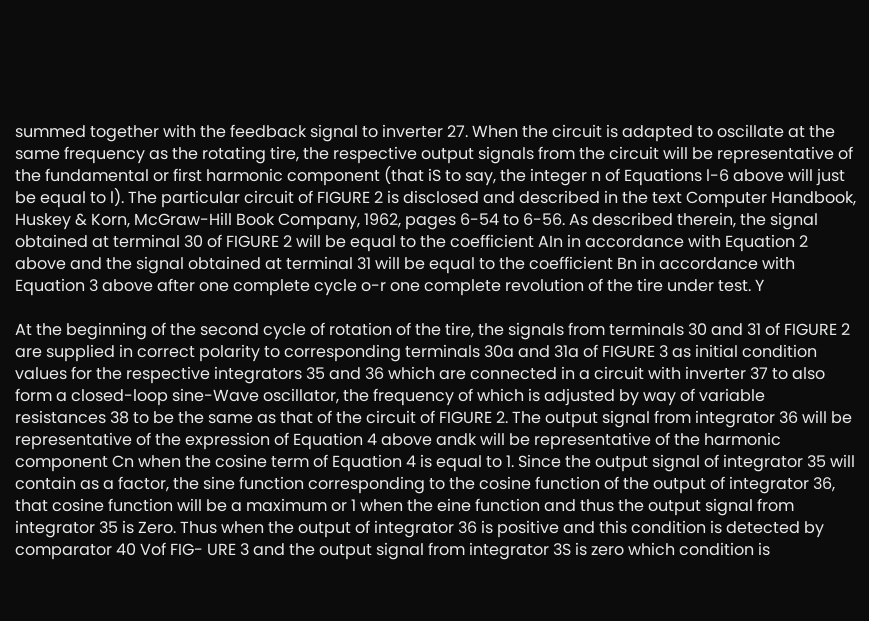summed together with the feedback signal to inverter 27. When the circuit is adapted to oscillate at the same frequency as the rotating tire, the respective output signals from the circuit will be representative of the fundamental or first harmonic component (that iS to say, the integer n of Equations l-6 above will just be equal to l). The particular circuit of FIGURE 2 is disclosed and described in the text Computer Handbook, Huskey & Korn, McGraw-Hill Book Company, 1962, pages 6-54 to 6-56. As described therein, the signal obtained at terminal 30 of FIGURE 2 will be equal to the coefficient AIn in accordance with Equation 2 above and the signal obtained at terminal 31 will be equal to the coefficient Bn in accordance with Equation 3 above after one complete cycle o-r one complete revolution of the tire under test. Y

At the beginning of the second cycle of rotation of the tire, the signals from terminals 30 and 31 of FIGURE 2 are supplied in correct polarity to corresponding terminals 30a and 31a of FIGURE 3 as initial condition values for the respective integrators 35 and 36 which are connected in a circuit with inverter 37 to also form a closed-loop sine-Wave oscillator, the frequency of which is adjusted by way of variable resistances 38 to be the same as that of the circuit of FIGURE 2. The output signal from integrator 36 will be representative of the expression of Equation 4 above andk will be representative of the harmonic component Cn when the cosine term of Equation 4 is equal to 1. Since the output signal of integrator 35 will contain as a factor, the sine function corresponding to the cosine function of the output of integrator 36, that cosine function will be a maximum or 1 when the eine function and thus the output signal from integrator 35 is Zero. Thus when the output of integrator 36 is positive and this condition is detected by comparator 40 Vof FIG- URE 3 and the output signal from integrator 3S is zero which condition is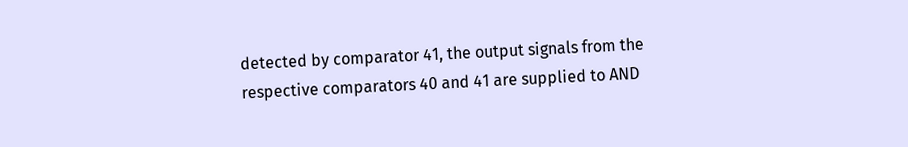detected by comparator 41, the output signals from the respective comparators 40 and 41 are supplied to AND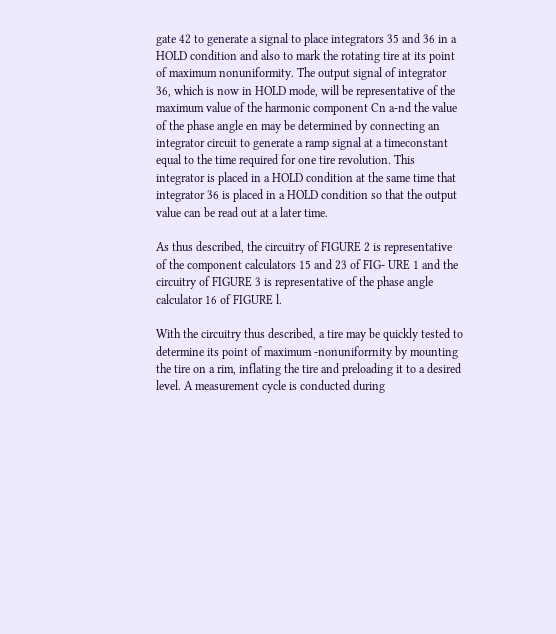gate 42 to generate a signal to place integrators 35 and 36 in a HOLD condition and also to mark the rotating tire at its point of maximum nonuniformity. The output signal of integrator 36, which is now in HOLD mode, will be representative of the maximum value of the harmonic component Cn a-nd the value of the phase angle en may be determined by connecting an integrator circuit to generate a ramp signal at a timeconstant equal to the time required for one tire revolution. This integrator is placed in a HOLD condition at the same time that integrator 36 is placed in a HOLD condition so that the output value can be read out at a later time.

As thus described, the circuitry of FIGURE 2 is representative of the component calculators 15 and 23 of FIG- URE 1 and the circuitry of FIGURE 3 is representative of the phase angle calculator 16 of FIGURE l.

With the circuitry thus described, a tire may be quickly tested to determine its point of maximum -nonuniforrnity by mounting the tire on a rim, inflating the tire and preloading it to a desired level. A measurement cycle is conducted during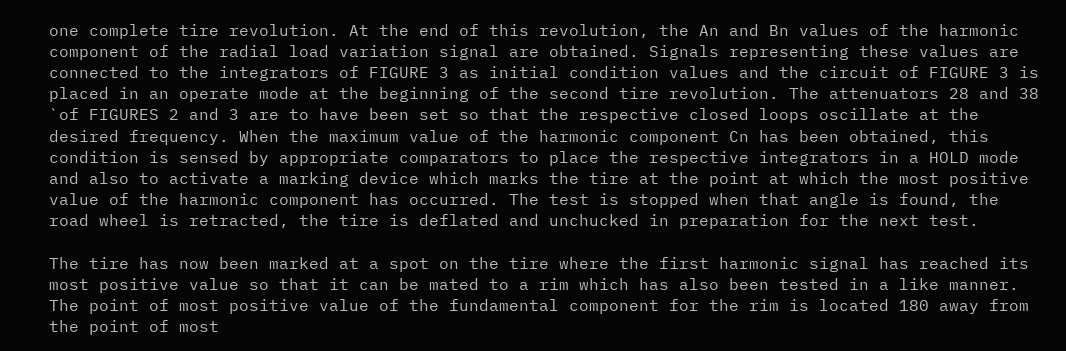one complete tire revolution. At the end of this revolution, the An and Bn values of the harmonic component of the radial load variation signal are obtained. Signals representing these values are connected to the integrators of FIGURE 3 as initial condition values and the circuit of FIGURE 3 is placed in an operate mode at the beginning of the second tire revolution. The attenuators 28 and 38 `of FIGURES 2 and 3 are to have been set so that the respective closed loops oscillate at the desired frequency. When the maximum value of the harmonic component Cn has been obtained, this condition is sensed by appropriate comparators to place the respective integrators in a HOLD mode and also to activate a marking device which marks the tire at the point at which the most positive value of the harmonic component has occurred. The test is stopped when that angle is found, the road wheel is retracted, the tire is deflated and unchucked in preparation for the next test.

The tire has now been marked at a spot on the tire where the first harmonic signal has reached its most positive value so that it can be mated to a rim which has also been tested in a like manner. The point of most positive value of the fundamental component for the rim is located 180 away from the point of most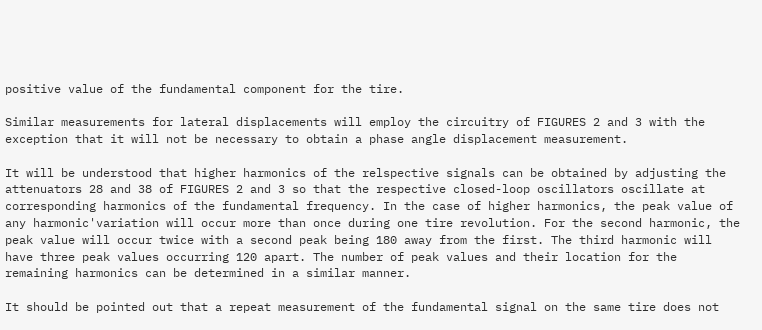positive value of the fundamental component for the tire.

Similar measurements for lateral displacements will employ the circuitry of FIGURES 2 and 3 with the exception that it will not be necessary to obtain a phase angle displacement measurement.

It will be understood that higher harmonics of the relspective signals can be obtained by adjusting the attenuators 28 and 38 of FIGURES 2 and 3 so that the respective closed-loop oscillators oscillate at corresponding harmonics of the fundamental frequency. In the case of higher harmonics, the peak value of any harmonic'variation will occur more than once during one tire revolution. For the second harmonic, the peak value will occur twice with a second peak being 180 away from the first. The third harmonic will have three peak values occurring 120 apart. The number of peak values and their location for the remaining harmonics can be determined in a similar manner.

It should be pointed out that a repeat measurement of the fundamental signal on the same tire does not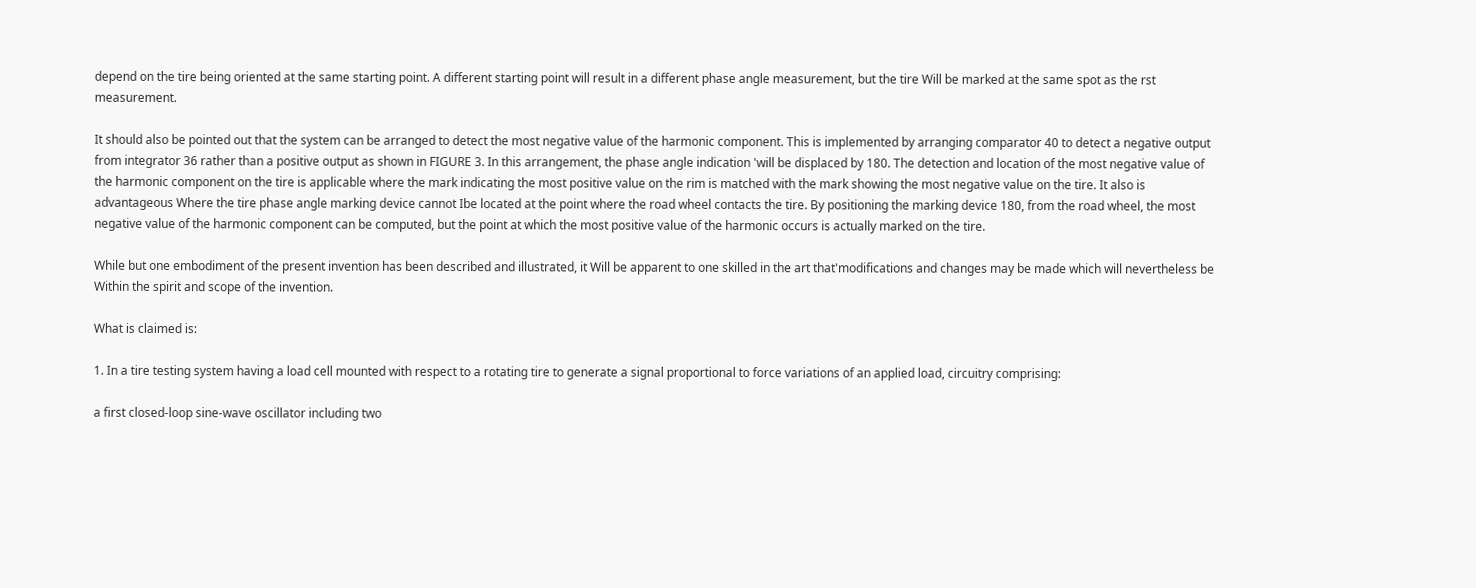depend on the tire being oriented at the same starting point. A different starting point will result in a different phase angle measurement, but the tire Will be marked at the same spot as the rst measurement.

It should also be pointed out that the system can be arranged to detect the most negative value of the harmonic component. This is implemented by arranging comparator 40 to detect a negative output from integrator 36 rather than a positive output as shown in FIGURE 3. In this arrangement, the phase angle indication 'will be displaced by 180. The detection and location of the most negative value of the harmonic component on the tire is applicable where the mark indicating the most positive value on the rim is matched with the mark showing the most negative value on the tire. It also is advantageous Where the tire phase angle marking device cannot Ibe located at the point where the road wheel contacts the tire. By positioning the marking device 180, from the road wheel, the most negative value of the harmonic component can be computed, but the point at which the most positive value of the harmonic occurs is actually marked on the tire.

While but one embodiment of the present invention has been described and illustrated, it Will be apparent to one skilled in the art that'modifications and changes may be made which will nevertheless be Within the spirit and scope of the invention.

What is claimed is:

1. In a tire testing system having a load cell mounted with respect to a rotating tire to generate a signal proportional to force variations of an applied load, circuitry comprising:

a first closed-loop sine-wave oscillator including two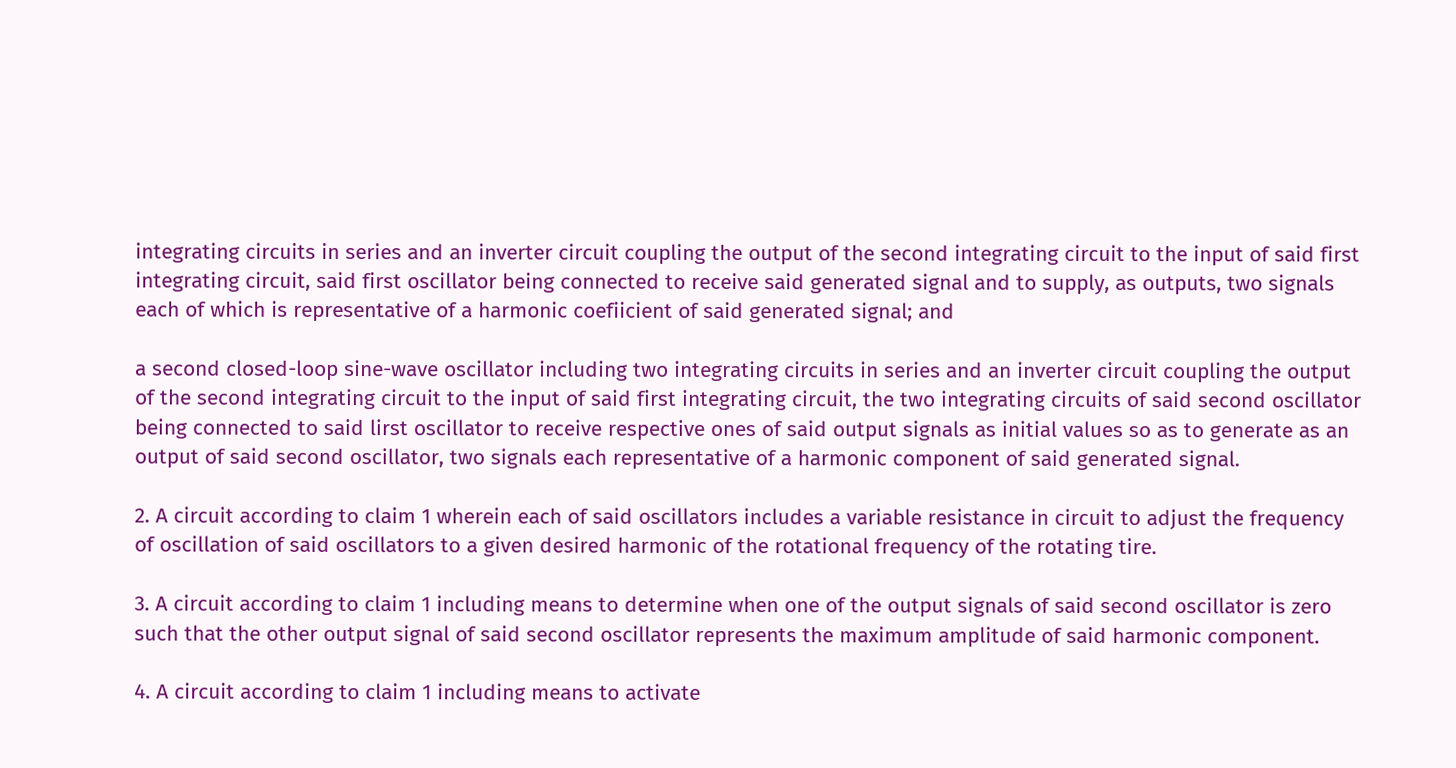integrating circuits in series and an inverter circuit coupling the output of the second integrating circuit to the input of said first integrating circuit, said first oscillator being connected to receive said generated signal and to supply, as outputs, two signals each of which is representative of a harmonic coefiicient of said generated signal; and

a second closed-loop sine-wave oscillator including two integrating circuits in series and an inverter circuit coupling the output of the second integrating circuit to the input of said first integrating circuit, the two integrating circuits of said second oscillator being connected to said lirst oscillator to receive respective ones of said output signals as initial values so as to generate as an output of said second oscillator, two signals each representative of a harmonic component of said generated signal.

2. A circuit according to claim 1 wherein each of said oscillators includes a variable resistance in circuit to adjust the frequency of oscillation of said oscillators to a given desired harmonic of the rotational frequency of the rotating tire.

3. A circuit according to claim 1 including means to determine when one of the output signals of said second oscillator is zero such that the other output signal of said second oscillator represents the maximum amplitude of said harmonic component.

4. A circuit according to claim 1 including means to activate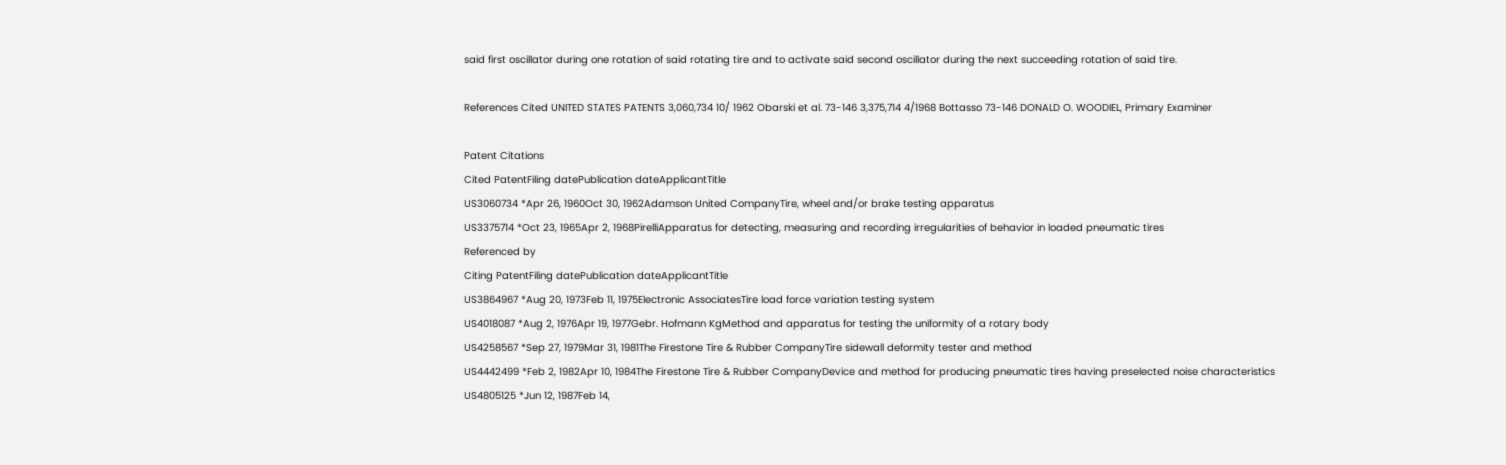said first oscillator during one rotation of said rotating tire and to activate said second oscillator during the next succeeding rotation of said tire.

References Cited UNITED STATES PATENTS 3,060,734 10/ 1962 Obarski et al. 73-146 3,375,714 4/1968 Bottasso 73-146 DONALD O. WOODIEL, Primary Examiner

Patent Citations
Cited PatentFiling datePublication dateApplicantTitle
US3060734 *Apr 26, 1960Oct 30, 1962Adamson United CompanyTire, wheel and/or brake testing apparatus
US3375714 *Oct 23, 1965Apr 2, 1968PirelliApparatus for detecting, measuring and recording irregularities of behavior in loaded pneumatic tires
Referenced by
Citing PatentFiling datePublication dateApplicantTitle
US3864967 *Aug 20, 1973Feb 11, 1975Electronic AssociatesTire load force variation testing system
US4018087 *Aug 2, 1976Apr 19, 1977Gebr. Hofmann KgMethod and apparatus for testing the uniformity of a rotary body
US4258567 *Sep 27, 1979Mar 31, 1981The Firestone Tire & Rubber CompanyTire sidewall deformity tester and method
US4442499 *Feb 2, 1982Apr 10, 1984The Firestone Tire & Rubber CompanyDevice and method for producing pneumatic tires having preselected noise characteristics
US4805125 *Jun 12, 1987Feb 14,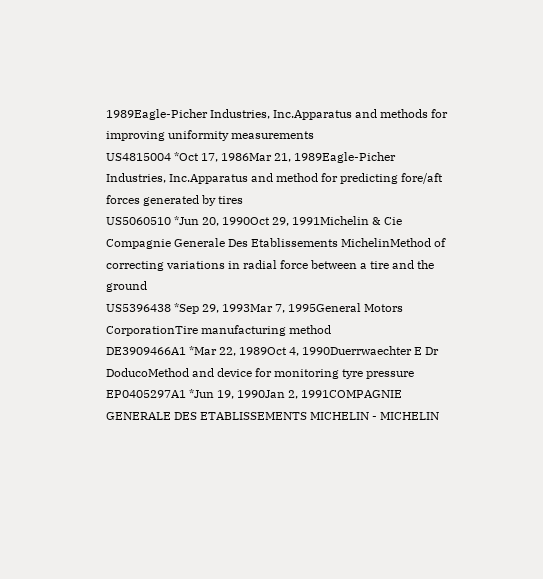1989Eagle-Picher Industries, Inc.Apparatus and methods for improving uniformity measurements
US4815004 *Oct 17, 1986Mar 21, 1989Eagle-Picher Industries, Inc.Apparatus and method for predicting fore/aft forces generated by tires
US5060510 *Jun 20, 1990Oct 29, 1991Michelin & Cie Compagnie Generale Des Etablissements MichelinMethod of correcting variations in radial force between a tire and the ground
US5396438 *Sep 29, 1993Mar 7, 1995General Motors CorporationTire manufacturing method
DE3909466A1 *Mar 22, 1989Oct 4, 1990Duerrwaechter E Dr DoducoMethod and device for monitoring tyre pressure
EP0405297A1 *Jun 19, 1990Jan 2, 1991COMPAGNIE GENERALE DES ETABLISSEMENTS MICHELIN - MICHELIN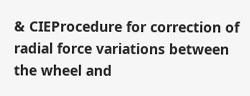& CIEProcedure for correction of radial force variations between the wheel and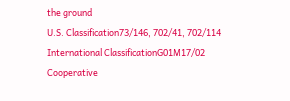the ground
U.S. Classification73/146, 702/41, 702/114
International ClassificationG01M17/02
Cooperative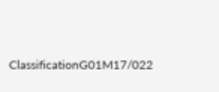ClassificationG01M17/022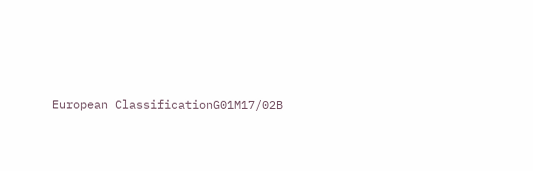European ClassificationG01M17/02B